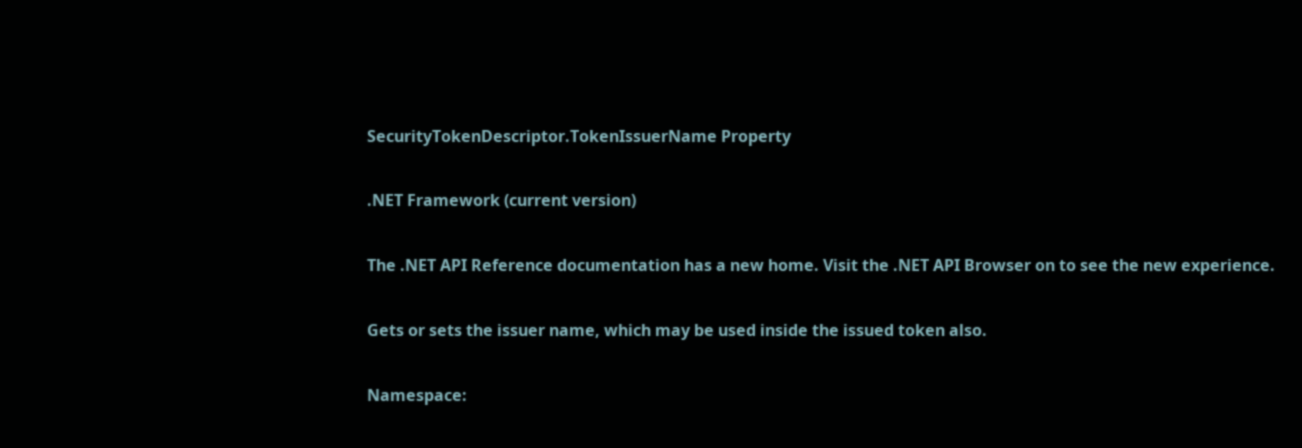SecurityTokenDescriptor.TokenIssuerName Property

.NET Framework (current version)

The .NET API Reference documentation has a new home. Visit the .NET API Browser on to see the new experience.

Gets or sets the issuer name, which may be used inside the issued token also.

Namespace: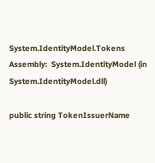System.IdentityModel.Tokens
Assembly:  System.IdentityModel (in System.IdentityModel.dll)

public string TokenIssuerName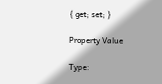{ get; set; }

Property Value

Type: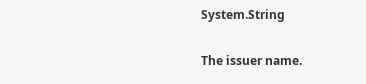System.String

The issuer name.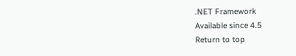.NET Framework
Available since 4.5
Return to top